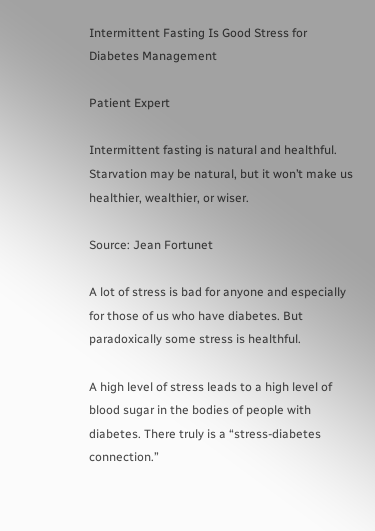Intermittent Fasting Is Good Stress for Diabetes Management

Patient Expert

Intermittent fasting is natural and healthful. Starvation may be natural, but it won’t make us healthier, wealthier, or wiser.

Source: Jean Fortunet

A lot of stress is bad for anyone and especially for those of us who have diabetes. But paradoxically some stress is healthful.

A high level of stress leads to a high level of blood sugar in the bodies of people with diabetes. There truly is a “stress-diabetes connection.”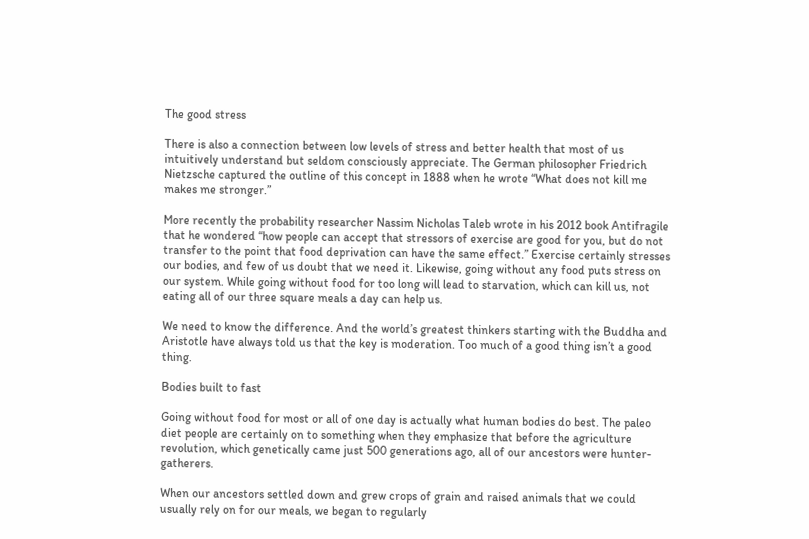The good stress

There is also a connection between low levels of stress and better health that most of us intuitively understand but seldom consciously appreciate. The German philosopher Friedrich Nietzsche captured the outline of this concept in 1888 when he wrote “What does not kill me makes me stronger.”

More recently the probability researcher Nassim Nicholas Taleb wrote in his 2012 book Antifragile that he wondered “how people can accept that stressors of exercise are good for you, but do not transfer to the point that food deprivation can have the same effect.” Exercise certainly stresses our bodies, and few of us doubt that we need it. Likewise, going without any food puts stress on our system. While going without food for too long will lead to starvation, which can kill us, not eating all of our three square meals a day can help us.

We need to know the difference. And the world’s greatest thinkers starting with the Buddha and Aristotle have always told us that the key is moderation. Too much of a good thing isn’t a good thing.

Bodies built to fast

Going without food for most or all of one day is actually what human bodies do best. The paleo diet people are certainly on to something when they emphasize that before the agriculture revolution, which genetically came just 500 generations ago, all of our ancestors were hunter-gatherers.

When our ancestors settled down and grew crops of grain and raised animals that we could usually rely on for our meals, we began to regularly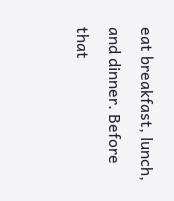eat breakfast, lunch, and dinner. Before that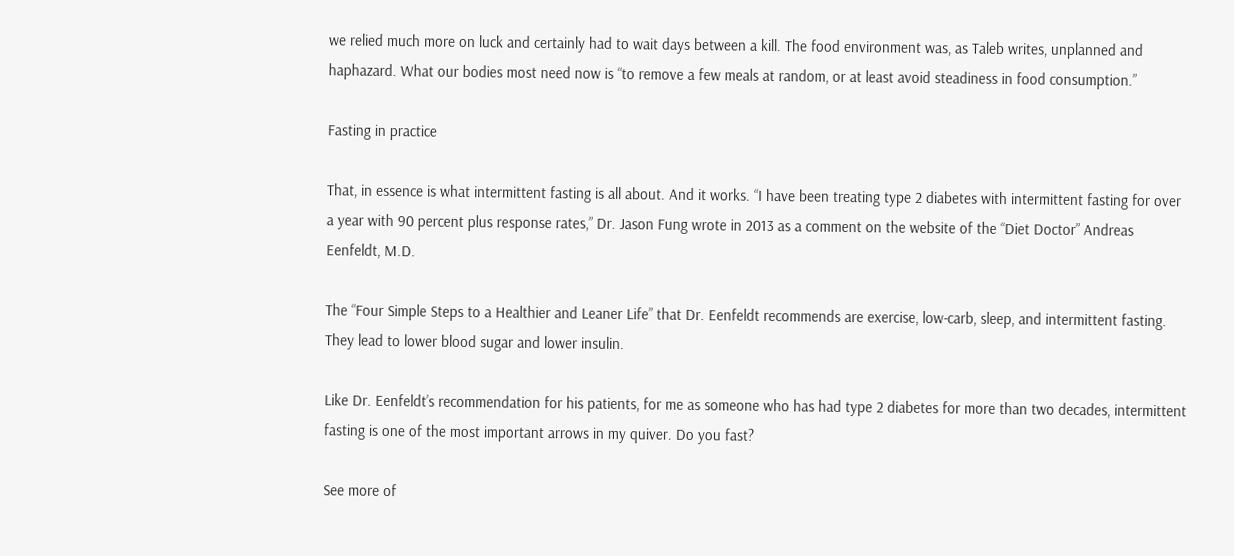we relied much more on luck and certainly had to wait days between a kill. The food environment was, as Taleb writes, unplanned and haphazard. What our bodies most need now is “to remove a few meals at random, or at least avoid steadiness in food consumption.”

Fasting in practice

That, in essence is what intermittent fasting is all about. And it works. “I have been treating type 2 diabetes with intermittent fasting for over a year with 90 percent plus response rates,” Dr. Jason Fung wrote in 2013 as a comment on the website of the “Diet Doctor” Andreas Eenfeldt, M.D.

The “Four Simple Steps to a Healthier and Leaner Life” that Dr. Eenfeldt recommends are exercise, low-carb, sleep, and intermittent fasting. They lead to lower blood sugar and lower insulin.

Like Dr. Eenfeldt’s recommendation for his patients, for me as someone who has had type 2 diabetes for more than two decades, intermittent fasting is one of the most important arrows in my quiver. Do you fast?

See more of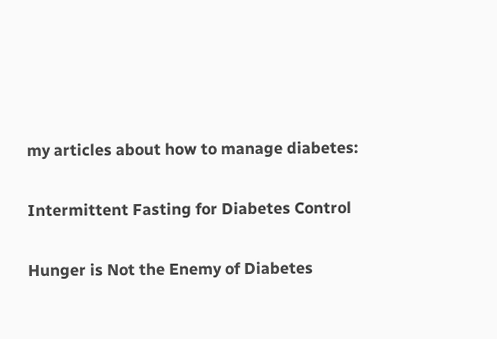my articles about how to manage diabetes:

Intermittent Fasting for Diabetes Control

Hunger is Not the Enemy of Diabetes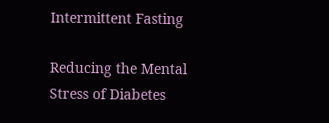Intermittent Fasting

Reducing the Mental Stress of Diabetes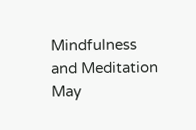Mindfulness and Meditation May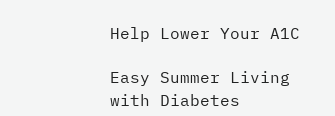Help Lower Your A1C

Easy Summer Living with Diabetes